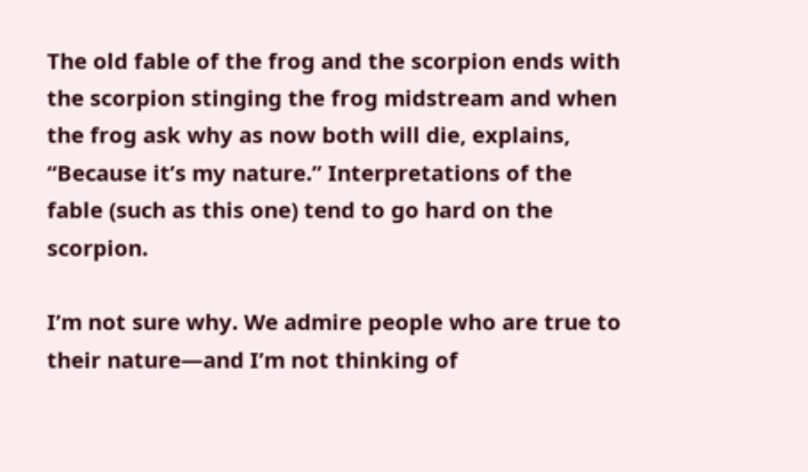The old fable of the frog and the scorpion ends with the scorpion stinging the frog midstream and when the frog ask why as now both will die, explains, “Because it’s my nature.” Interpretations of the fable (such as this one) tend to go hard on the scorpion.

I’m not sure why. We admire people who are true to their nature—and I’m not thinking of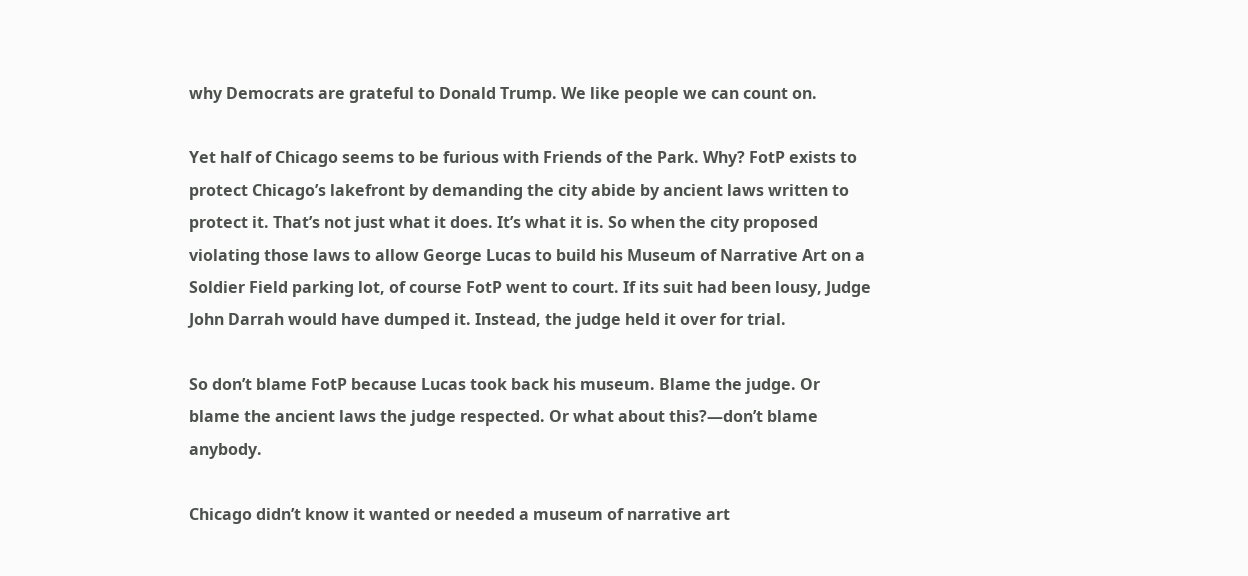why Democrats are grateful to Donald Trump. We like people we can count on.

Yet half of Chicago seems to be furious with Friends of the Park. Why? FotP exists to protect Chicago’s lakefront by demanding the city abide by ancient laws written to protect it. That’s not just what it does. It’s what it is. So when the city proposed violating those laws to allow George Lucas to build his Museum of Narrative Art on a Soldier Field parking lot, of course FotP went to court. If its suit had been lousy, Judge John Darrah would have dumped it. Instead, the judge held it over for trial.

So don’t blame FotP because Lucas took back his museum. Blame the judge. Or blame the ancient laws the judge respected. Or what about this?—don’t blame anybody.

Chicago didn’t know it wanted or needed a museum of narrative art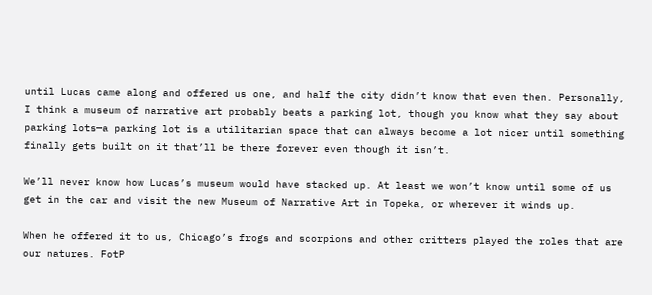until Lucas came along and offered us one, and half the city didn’t know that even then. Personally, I think a museum of narrative art probably beats a parking lot, though you know what they say about parking lots—a parking lot is a utilitarian space that can always become a lot nicer until something finally gets built on it that’ll be there forever even though it isn’t.

We’ll never know how Lucas’s museum would have stacked up. At least we won’t know until some of us get in the car and visit the new Museum of Narrative Art in Topeka, or wherever it winds up.

When he offered it to us, Chicago’s frogs and scorpions and other critters played the roles that are our natures. FotP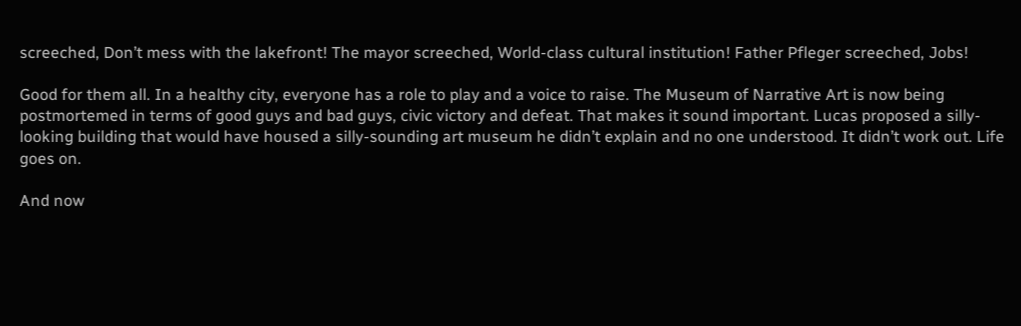screeched, Don’t mess with the lakefront! The mayor screeched, World-class cultural institution! Father Pfleger screeched, Jobs!

Good for them all. In a healthy city, everyone has a role to play and a voice to raise. The Museum of Narrative Art is now being postmortemed in terms of good guys and bad guys, civic victory and defeat. That makes it sound important. Lucas proposed a silly-looking building that would have housed a silly-sounding art museum he didn’t explain and no one understood. It didn’t work out. Life goes on.

And now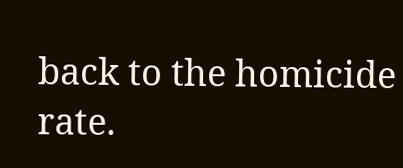back to the homicide rate.